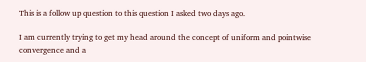This is a follow up question to this question I asked two days ago.

I am currently trying to get my head around the concept of uniform and pointwise convergence and a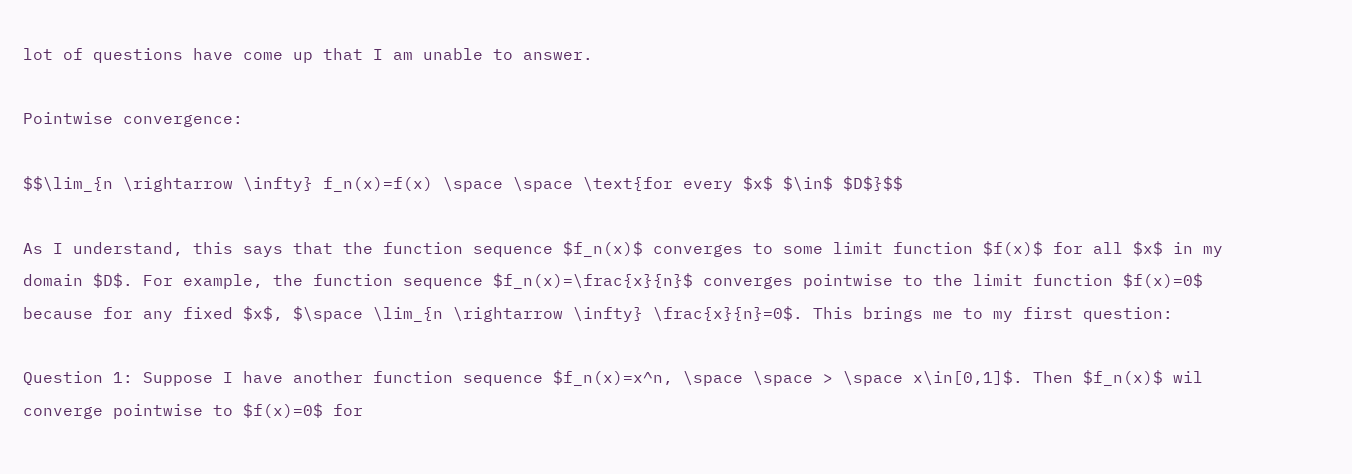lot of questions have come up that I am unable to answer.

Pointwise convergence:

$$\lim_{n \rightarrow \infty} f_n(x)=f(x) \space \space \text{for every $x$ $\in$ $D$}$$

As I understand, this says that the function sequence $f_n(x)$ converges to some limit function $f(x)$ for all $x$ in my domain $D$. For example, the function sequence $f_n(x)=\frac{x}{n}$ converges pointwise to the limit function $f(x)=0$ because for any fixed $x$, $\space \lim_{n \rightarrow \infty} \frac{x}{n}=0$. This brings me to my first question:

Question 1: Suppose I have another function sequence $f_n(x)=x^n, \space \space > \space x\in[0,1]$. Then $f_n(x)$ wil converge pointwise to $f(x)=0$ for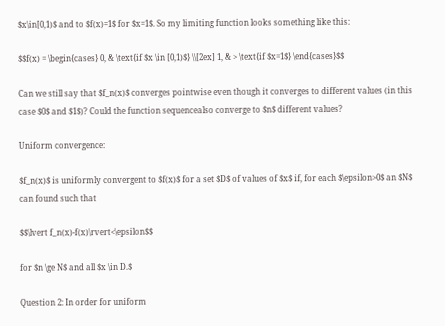$x\in[0,1)$ and to $f(x)=1$ for $x=1$. So my limiting function looks something like this:

$$f(x) = \begin{cases} 0, & \text{if $x \in [0,1)$} \\[2ex] 1, & > \text{if $x=1$} \end{cases}$$

Can we still say that $f_n(x)$ converges pointwise even though it converges to different values (in this case $0$ and $1$)? Could the function sequencealso converge to $n$ different values?

Uniform convergence:

$f_n(x)$ is uniformly convergent to $f(x)$ for a set $D$ of values of $x$ if, for each $\epsilon>0$ an $N$ can found such that

$$\lvert f_n(x)-f(x)\rvert<\epsilon$$

for $n \ge N$ and all $x \in D.$

Question 2: In order for uniform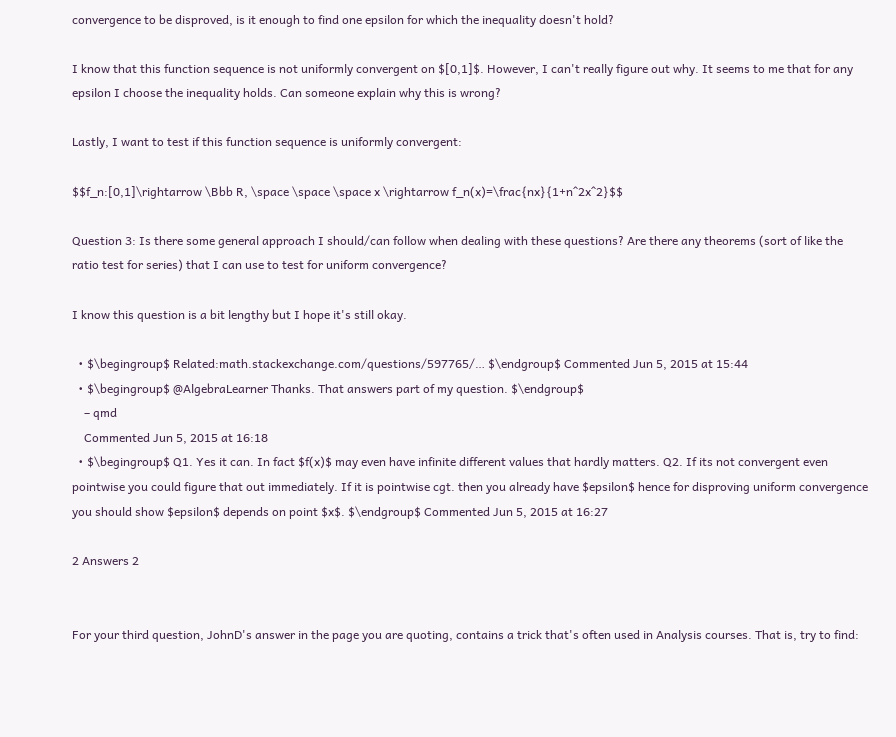convergence to be disproved, is it enough to find one epsilon for which the inequality doesn't hold?

I know that this function sequence is not uniformly convergent on $[0,1]$. However, I can't really figure out why. It seems to me that for any epsilon I choose the inequality holds. Can someone explain why this is wrong?

Lastly, I want to test if this function sequence is uniformly convergent:

$$f_n:[0,1]\rightarrow \Bbb R, \space \space \space x \rightarrow f_n(x)=\frac{nx}{1+n^2x^2}$$

Question 3: Is there some general approach I should/can follow when dealing with these questions? Are there any theorems (sort of like the ratio test for series) that I can use to test for uniform convergence?

I know this question is a bit lengthy but I hope it's still okay.

  • $\begingroup$ Related:math.stackexchange.com/questions/597765/… $\endgroup$ Commented Jun 5, 2015 at 15:44
  • $\begingroup$ @AlgebraLearner Thanks. That answers part of my question. $\endgroup$
    – qmd
    Commented Jun 5, 2015 at 16:18
  • $\begingroup$ Q1. Yes it can. In fact $f(x)$ may even have infinite different values that hardly matters. Q2. If its not convergent even pointwise you could figure that out immediately. If it is pointwise cgt. then you already have $epsilon$ hence for disproving uniform convergence you should show $epsilon$ depends on point $x$. $\endgroup$ Commented Jun 5, 2015 at 16:27

2 Answers 2


For your third question, JohnD's answer in the page you are quoting, contains a trick that's often used in Analysis courses. That is, try to find: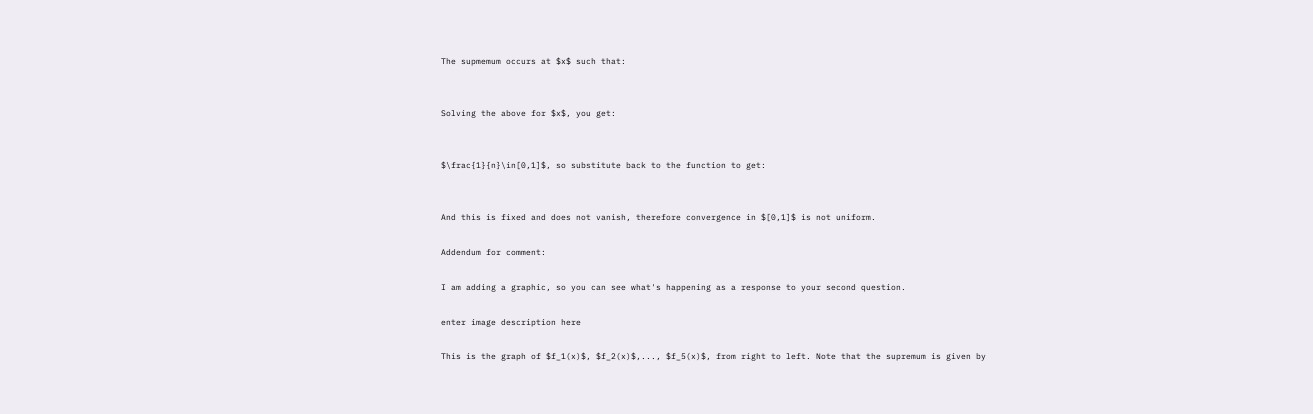The supmemum occurs at $x$ such that:


Solving the above for $x$, you get:


$\frac{1}{n}\in[0,1]$, so substitute back to the function to get:


And this is fixed and does not vanish, therefore convergence in $[0,1]$ is not uniform.

Addendum for comment:

I am adding a graphic, so you can see what's happening as a response to your second question.

enter image description here

This is the graph of $f_1(x)$, $f_2(x)$,..., $f_5(x)$, from right to left. Note that the supremum is given by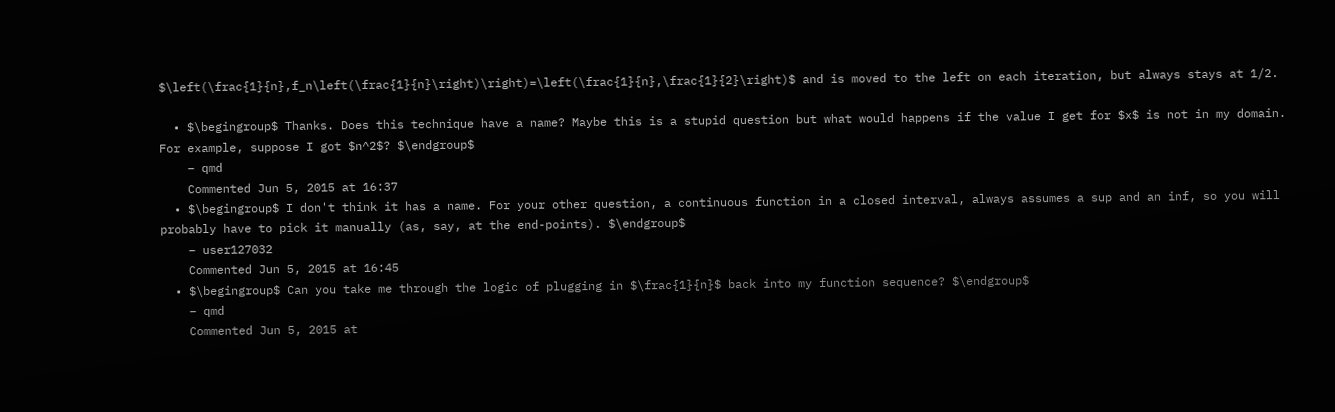$\left(\frac{1}{n},f_n\left(\frac{1}{n}\right)\right)=\left(\frac{1}{n},\frac{1}{2}\right)$ and is moved to the left on each iteration, but always stays at 1/2.

  • $\begingroup$ Thanks. Does this technique have a name? Maybe this is a stupid question but what would happens if the value I get for $x$ is not in my domain. For example, suppose I got $n^2$? $\endgroup$
    – qmd
    Commented Jun 5, 2015 at 16:37
  • $\begingroup$ I don't think it has a name. For your other question, a continuous function in a closed interval, always assumes a sup and an inf, so you will probably have to pick it manually (as, say, at the end-points). $\endgroup$
    – user127032
    Commented Jun 5, 2015 at 16:45
  • $\begingroup$ Can you take me through the logic of plugging in $\frac{1}{n}$ back into my function sequence? $\endgroup$
    – qmd
    Commented Jun 5, 2015 at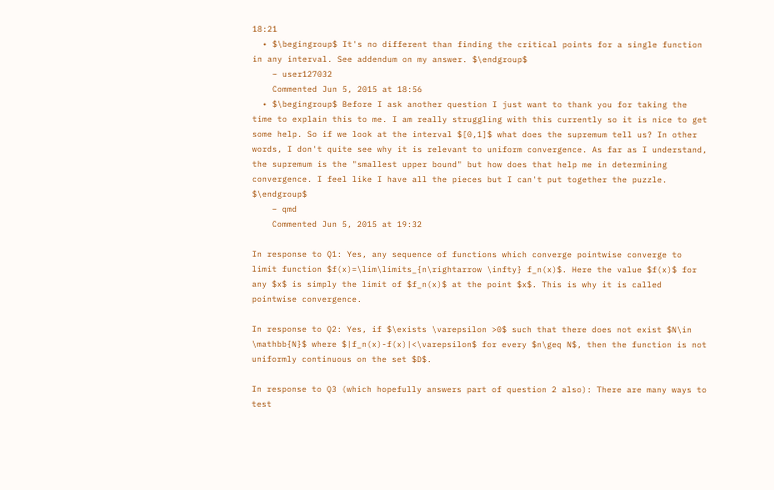18:21
  • $\begingroup$ It's no different than finding the critical points for a single function in any interval. See addendum on my answer. $\endgroup$
    – user127032
    Commented Jun 5, 2015 at 18:56
  • $\begingroup$ Before I ask another question I just want to thank you for taking the time to explain this to me. I am really struggling with this currently so it is nice to get some help. So if we look at the interval $[0,1]$ what does the supremum tell us? In other words, I don't quite see why it is relevant to uniform convergence. As far as I understand, the supremum is the "smallest upper bound" but how does that help me in determining convergence. I feel like I have all the pieces but I can't put together the puzzle. $\endgroup$
    – qmd
    Commented Jun 5, 2015 at 19:32

In response to Q1: Yes, any sequence of functions which converge pointwise converge to limit function $f(x)=\lim\limits_{n\rightarrow \infty} f_n(x)$. Here the value $f(x)$ for any $x$ is simply the limit of $f_n(x)$ at the point $x$. This is why it is called pointwise convergence.

In response to Q2: Yes, if $\exists \varepsilon >0$ such that there does not exist $N\in \mathbb{N}$ where $|f_n(x)-f(x)|<\varepsilon$ for every $n\geq N$, then the function is not uniformly continuous on the set $D$.

In response to Q3 (which hopefully answers part of question 2 also): There are many ways to test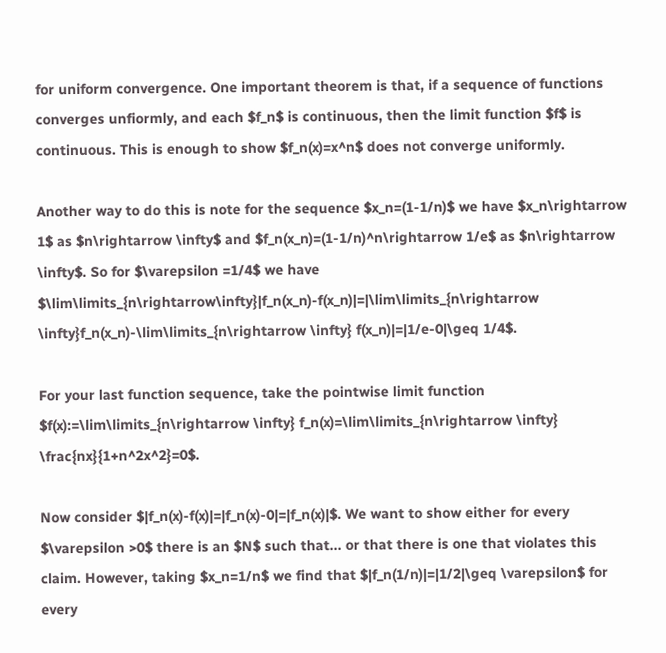for uniform convergence. One important theorem is that, if a sequence of functions converges unfiormly, and each $f_n$ is continuous, then the limit function $f$ is continuous. This is enough to show $f_n(x)=x^n$ does not converge uniformly.

Another way to do this is note for the sequence $x_n=(1-1/n)$ we have $x_n\rightarrow 1$ as $n\rightarrow \infty$ and $f_n(x_n)=(1-1/n)^n\rightarrow 1/e$ as $n\rightarrow \infty$. So for $\varepsilon =1/4$ we have $\lim\limits_{n\rightarrow\infty}|f_n(x_n)-f(x_n)|=|\lim\limits_{n\rightarrow \infty}f_n(x_n)-\lim\limits_{n\rightarrow \infty} f(x_n)|=|1/e-0|\geq 1/4$.

For your last function sequence, take the pointwise limit function $f(x):=\lim\limits_{n\rightarrow \infty} f_n(x)=\lim\limits_{n\rightarrow \infty} \frac{nx}{1+n^2x^2}=0$.

Now consider $|f_n(x)-f(x)|=|f_n(x)-0|=|f_n(x)|$. We want to show either for every $\varepsilon >0$ there is an $N$ such that... or that there is one that violates this claim. However, taking $x_n=1/n$ we find that $|f_n(1/n)|=|1/2|\geq \varepsilon$ for every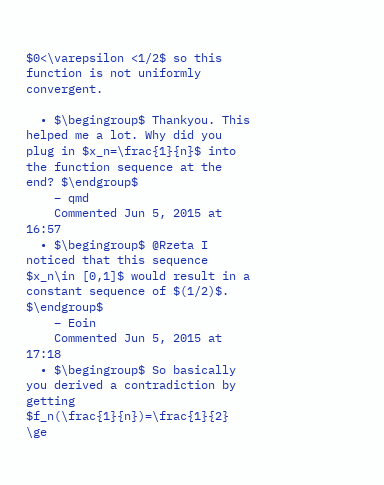$0<\varepsilon <1/2$ so this function is not uniformly convergent.

  • $\begingroup$ Thankyou. This helped me a lot. Why did you plug in $x_n=\frac{1}{n}$ into the function sequence at the end? $\endgroup$
    – qmd
    Commented Jun 5, 2015 at 16:57
  • $\begingroup$ @Rzeta I noticed that this sequence $x_n\in [0,1]$ would result in a constant sequence of $(1/2)$. $\endgroup$
    – Eoin
    Commented Jun 5, 2015 at 17:18
  • $\begingroup$ So basically you derived a contradiction by getting $f_n(\frac{1}{n})=\frac{1}{2} \ge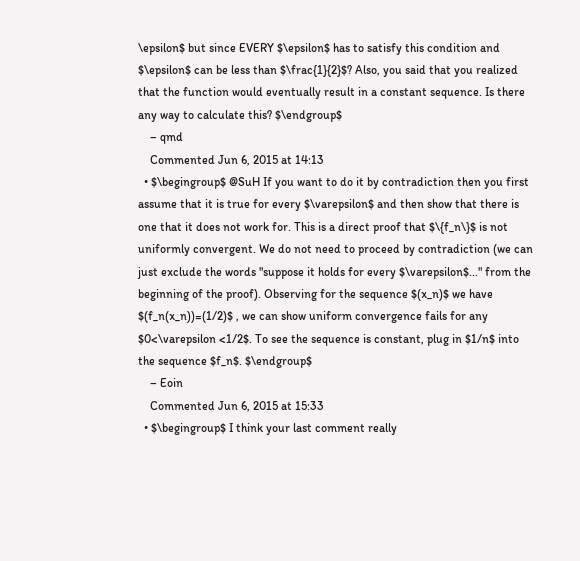\epsilon$ but since EVERY $\epsilon$ has to satisfy this condition and $\epsilon$ can be less than $\frac{1}{2}$? Also, you said that you realized that the function would eventually result in a constant sequence. Is there any way to calculate this? $\endgroup$
    – qmd
    Commented Jun 6, 2015 at 14:13
  • $\begingroup$ @SuH If you want to do it by contradiction then you first assume that it is true for every $\varepsilon$ and then show that there is one that it does not work for. This is a direct proof that $\{f_n\}$ is not uniformly convergent. We do not need to proceed by contradiction (we can just exclude the words "suppose it holds for every $\varepsilon$..." from the beginning of the proof). Observing for the sequence $(x_n)$ we have $(f_n(x_n))=(1/2)$ , we can show uniform convergence fails for any $0<\varepsilon <1/2$. To see the sequence is constant, plug in $1/n$ into the sequence $f_n$. $\endgroup$
    – Eoin
    Commented Jun 6, 2015 at 15:33
  • $\begingroup$ I think your last comment really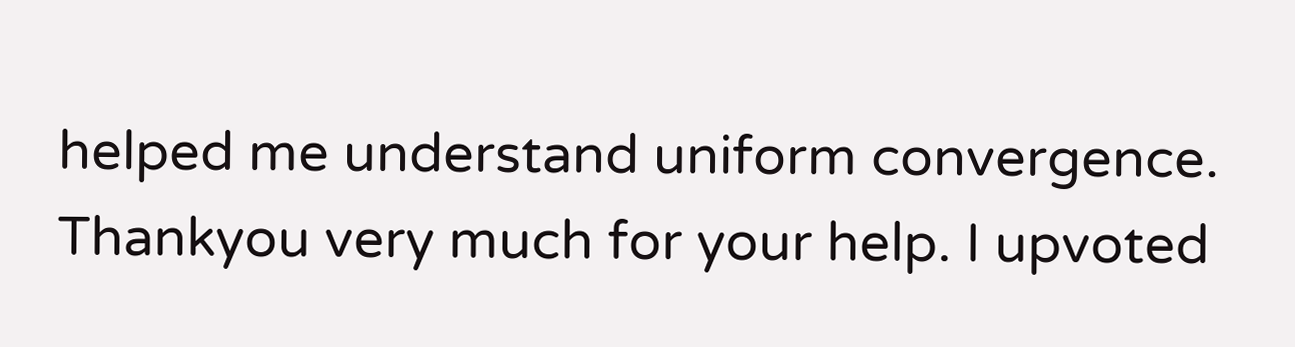helped me understand uniform convergence. Thankyou very much for your help. I upvoted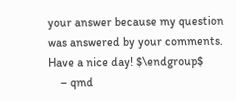your answer because my question was answered by your comments. Have a nice day! $\endgroup$
    – qmd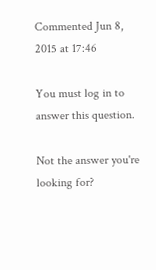Commented Jun 8, 2015 at 17:46

You must log in to answer this question.

Not the answer you're looking for?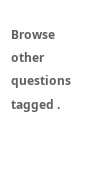Browse other questions tagged .